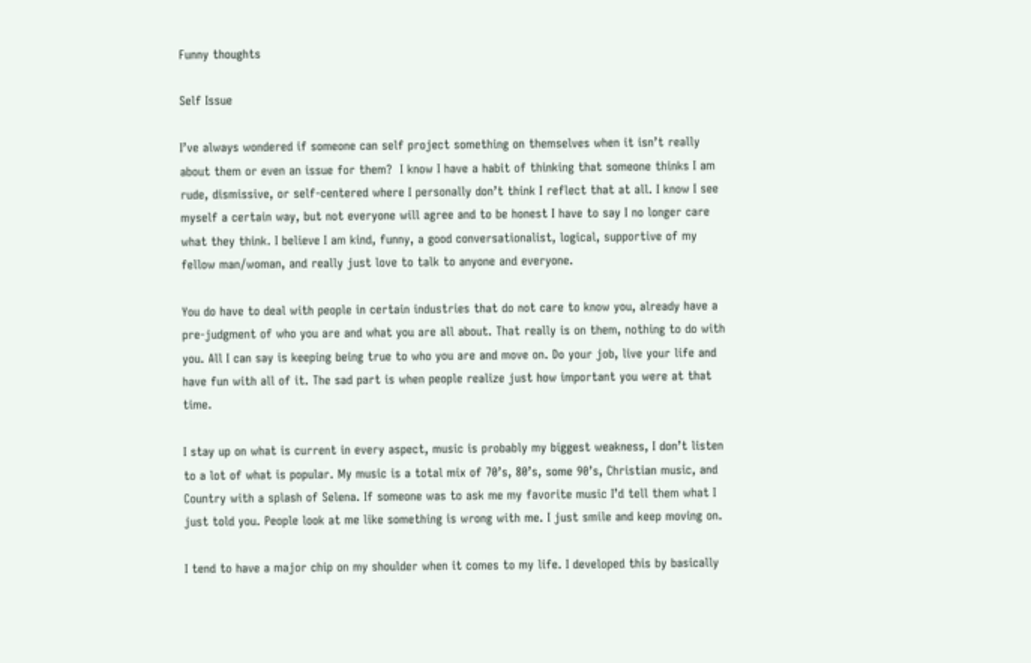Funny thoughts

Self Issue

I’ve always wondered if someone can self project something on themselves when it isn’t really about them or even an issue for them?  I know I have a habit of thinking that someone thinks I am rude, dismissive, or self-centered where I personally don’t think I reflect that at all. I know I see myself a certain way, but not everyone will agree and to be honest I have to say I no longer care what they think. I believe I am kind, funny, a good conversationalist, logical, supportive of my fellow man/woman, and really just love to talk to anyone and everyone.

You do have to deal with people in certain industries that do not care to know you, already have a pre-judgment of who you are and what you are all about. That really is on them, nothing to do with you. All I can say is keeping being true to who you are and move on. Do your job, live your life and have fun with all of it. The sad part is when people realize just how important you were at that time.

I stay up on what is current in every aspect, music is probably my biggest weakness, I don’t listen to a lot of what is popular. My music is a total mix of 70’s, 80’s, some 90’s, Christian music, and Country with a splash of Selena. If someone was to ask me my favorite music I’d tell them what I just told you. People look at me like something is wrong with me. I just smile and keep moving on.

I tend to have a major chip on my shoulder when it comes to my life. I developed this by basically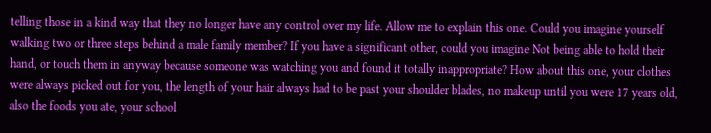telling those in a kind way that they no longer have any control over my life. Allow me to explain this one. Could you imagine yourself walking two or three steps behind a male family member? If you have a significant other, could you imagine Not being able to hold their hand, or touch them in anyway because someone was watching you and found it totally inappropriate? How about this one, your clothes were always picked out for you, the length of your hair always had to be past your shoulder blades, no makeup until you were 17 years old, also the foods you ate, your school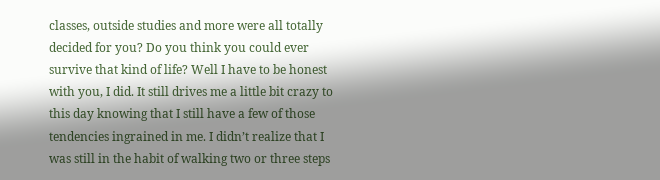classes, outside studies and more were all totally decided for you? Do you think you could ever survive that kind of life? Well I have to be honest with you, I did. It still drives me a little bit crazy to this day knowing that I still have a few of those tendencies ingrained in me. I didn’t realize that I was still in the habit of walking two or three steps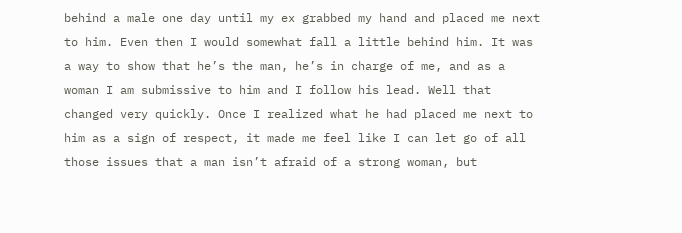behind a male one day until my ex grabbed my hand and placed me next to him. Even then I would somewhat fall a little behind him. It was a way to show that he’s the man, he’s in charge of me, and as a woman I am submissive to him and I follow his lead. Well that changed very quickly. Once I realized what he had placed me next to him as a sign of respect, it made me feel like I can let go of all those issues that a man isn’t afraid of a strong woman, but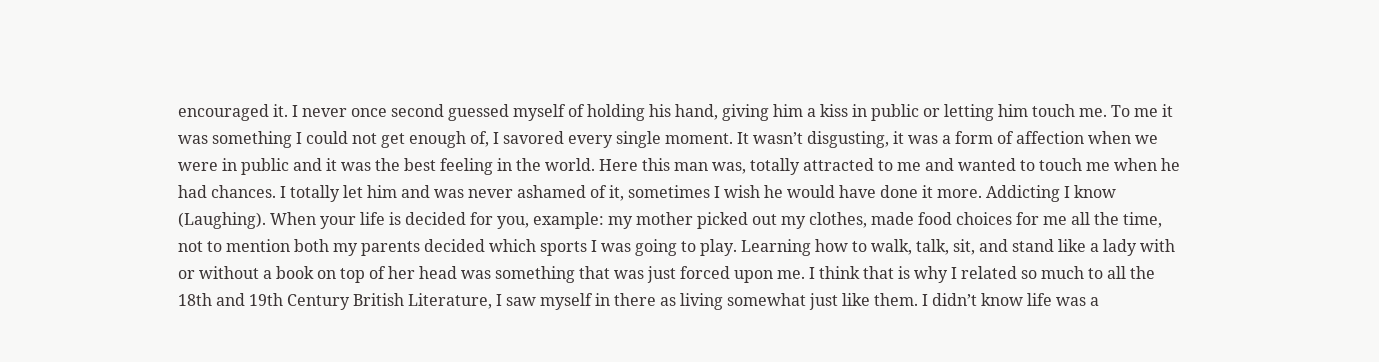encouraged it. I never once second guessed myself of holding his hand, giving him a kiss in public or letting him touch me. To me it was something I could not get enough of, I savored every single moment. It wasn’t disgusting, it was a form of affection when we were in public and it was the best feeling in the world. Here this man was, totally attracted to me and wanted to touch me when he had chances. I totally let him and was never ashamed of it, sometimes I wish he would have done it more. Addicting I know (Laughing). When your life is decided for you, example: my mother picked out my clothes, made food choices for me all the time, not to mention both my parents decided which sports I was going to play. Learning how to walk, talk, sit, and stand like a lady with or without a book on top of her head was something that was just forced upon me. I think that is why I related so much to all the 18th and 19th Century British Literature, I saw myself in there as living somewhat just like them. I didn’t know life was a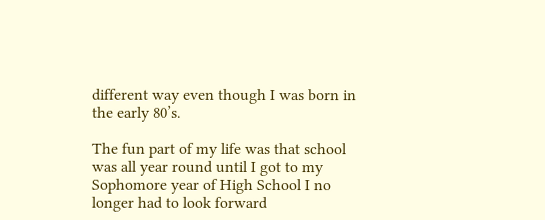different way even though I was born in the early 80’s.

The fun part of my life was that school was all year round until I got to my Sophomore year of High School I no longer had to look forward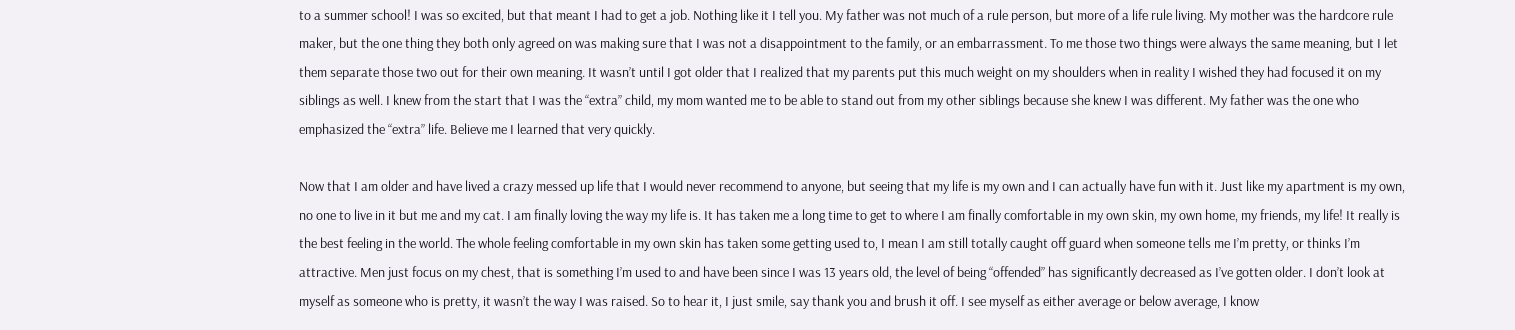to a summer school! I was so excited, but that meant I had to get a job. Nothing like it I tell you. My father was not much of a rule person, but more of a life rule living. My mother was the hardcore rule maker, but the one thing they both only agreed on was making sure that I was not a disappointment to the family, or an embarrassment. To me those two things were always the same meaning, but I let them separate those two out for their own meaning. It wasn’t until I got older that I realized that my parents put this much weight on my shoulders when in reality I wished they had focused it on my siblings as well. I knew from the start that I was the “extra” child, my mom wanted me to be able to stand out from my other siblings because she knew I was different. My father was the one who emphasized the “extra” life. Believe me I learned that very quickly.

Now that I am older and have lived a crazy messed up life that I would never recommend to anyone, but seeing that my life is my own and I can actually have fun with it. Just like my apartment is my own, no one to live in it but me and my cat. I am finally loving the way my life is. It has taken me a long time to get to where I am finally comfortable in my own skin, my own home, my friends, my life! It really is the best feeling in the world. The whole feeling comfortable in my own skin has taken some getting used to, I mean I am still totally caught off guard when someone tells me I’m pretty, or thinks I’m attractive. Men just focus on my chest, that is something I’m used to and have been since I was 13 years old, the level of being “offended” has significantly decreased as I’ve gotten older. I don’t look at myself as someone who is pretty, it wasn’t the way I was raised. So to hear it, I just smile, say thank you and brush it off. I see myself as either average or below average, I know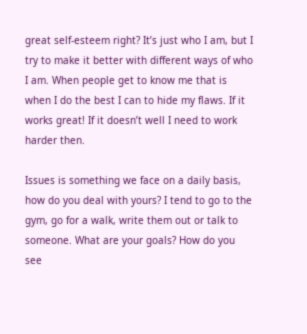great self-esteem right? It’s just who I am, but I try to make it better with different ways of who I am. When people get to know me that is when I do the best I can to hide my flaws. If it works great! If it doesn’t well I need to work harder then.

Issues is something we face on a daily basis, how do you deal with yours? I tend to go to the gym, go for a walk, write them out or talk to someone. What are your goals? How do you see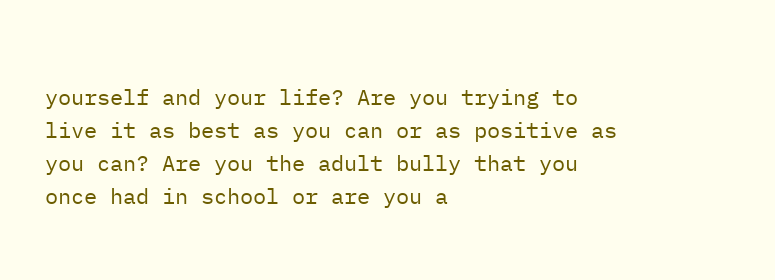yourself and your life? Are you trying to live it as best as you can or as positive as you can? Are you the adult bully that you once had in school or are you a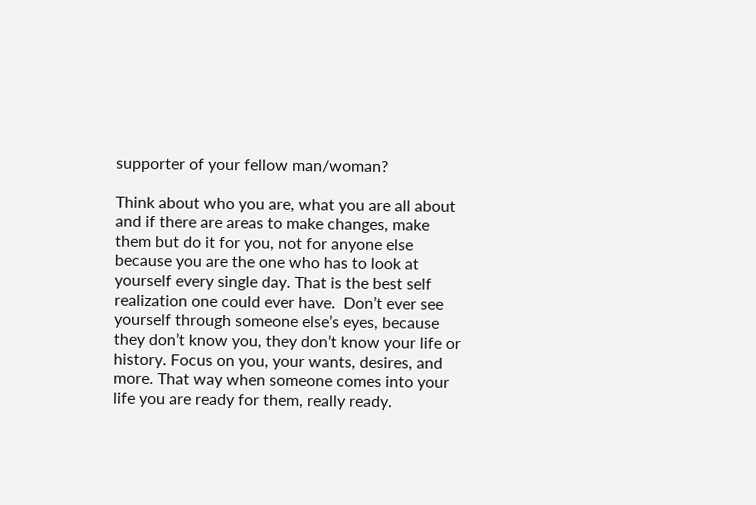supporter of your fellow man/woman?

Think about who you are, what you are all about and if there are areas to make changes, make them but do it for you, not for anyone else because you are the one who has to look at yourself every single day. That is the best self realization one could ever have.  Don’t ever see yourself through someone else’s eyes, because they don’t know you, they don’t know your life or history. Focus on you, your wants, desires, and more. That way when someone comes into your life you are ready for them, really ready.